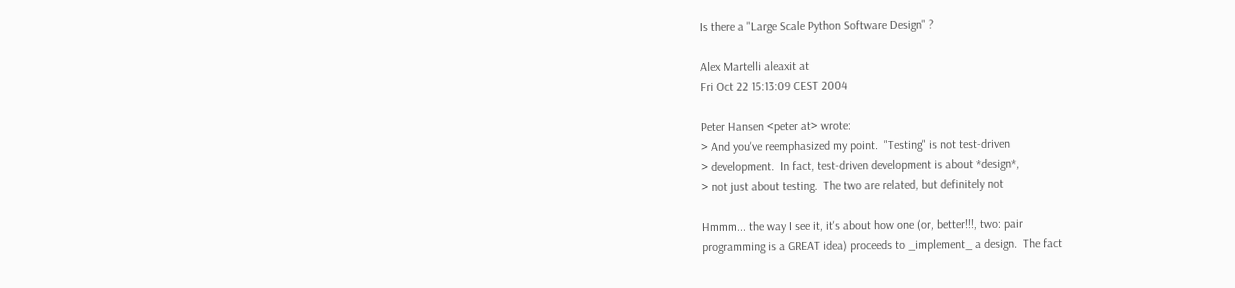Is there a "Large Scale Python Software Design" ?

Alex Martelli aleaxit at
Fri Oct 22 15:13:09 CEST 2004

Peter Hansen <peter at> wrote:
> And you've reemphasized my point.  "Testing" is not test-driven
> development.  In fact, test-driven development is about *design*,
> not just about testing.  The two are related, but definitely not

Hmmm... the way I see it, it's about how one (or, better!!!, two: pair
programming is a GREAT idea) proceeds to _implement_ a design.  The fact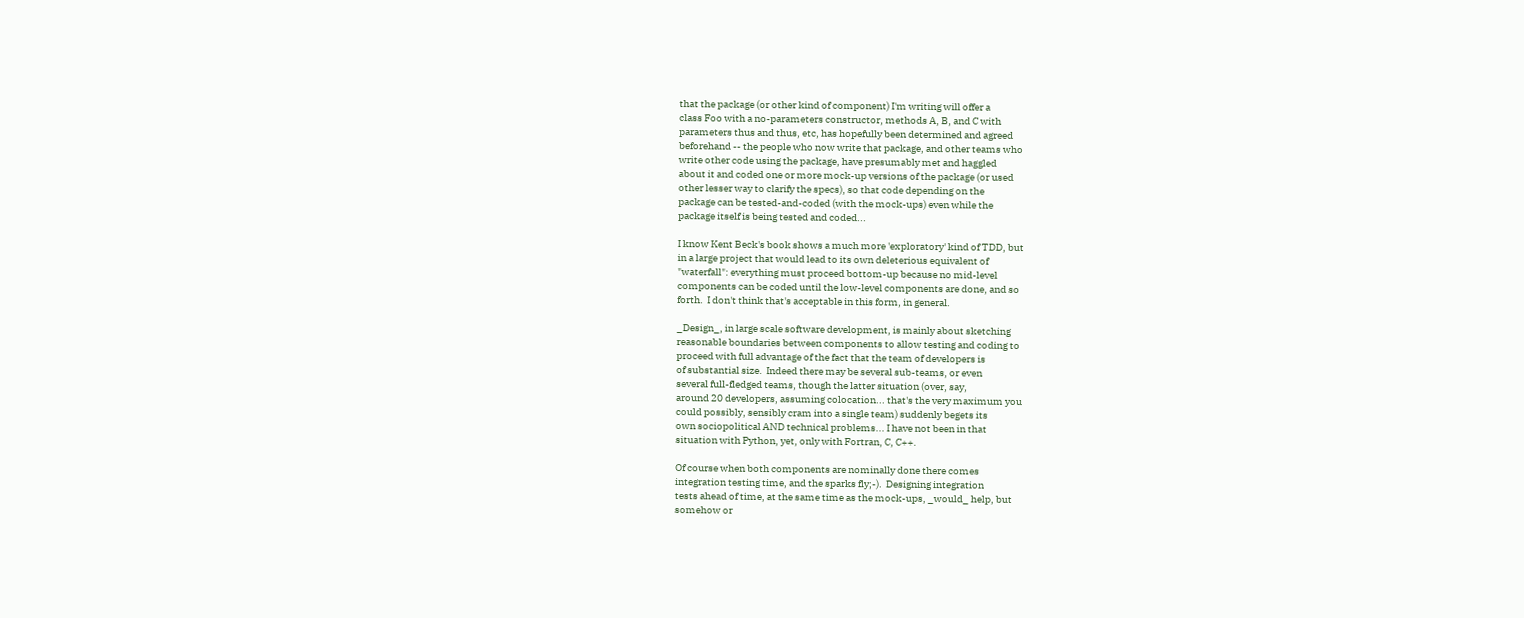that the package (or other kind of component) I'm writing will offer a
class Foo with a no-parameters constructor, methods A, B, and C with
parameters thus and thus, etc, has hopefully been determined and agreed
beforehand -- the people who now write that package, and other teams who
write other code using the package, have presumably met and haggled
about it and coded one or more mock-up versions of the package (or used
other lesser way to clarify the specs), so that code depending on the
package can be tested-and-coded (with the mock-ups) even while the
package itself is being tested and coded...

I know Kent Beck's book shows a much more 'exploratory' kind of TDD, but
in a large project that would lead to its own deleterious equivalent of
"waterfall": everything must proceed bottom-up because no mid-level
components can be coded until the low-level components are done, and so
forth.  I don't think that's acceptable in this form, in general.

_Design_, in large scale software development, is mainly about sketching
reasonable boundaries between components to allow testing and coding to
proceed with full advantage of the fact that the team of developers is
of substantial size.  Indeed there may be several sub-teams, or even
several full-fledged teams, though the latter situation (over, say,
around 20 developers, assuming colocation... that's the very maximum you
could possibly, sensibly cram into a single team) suddenly begets its
own sociopolitical AND technical problems... I have not been in that
situation with Python, yet, only with Fortran, C, C++.

Of course when both components are nominally done there comes
integration testing time, and the sparks fly;-).  Designing integration
tests ahead of time, at the same time as the mock-ups, _would_ help, but
somehow or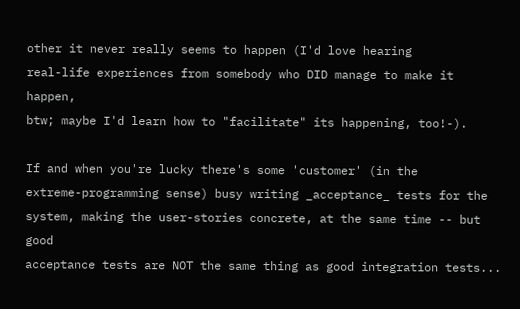other it never really seems to happen (I'd love hearing
real-life experiences from somebody who DID manage to make it happen,
btw; maybe I'd learn how to "facilitate" its happening, too!-).

If and when you're lucky there's some 'customer' (in the
extreme-programming sense) busy writing _acceptance_ tests for the
system, making the user-stories concrete, at the same time -- but good
acceptance tests are NOT the same thing as good integration tests...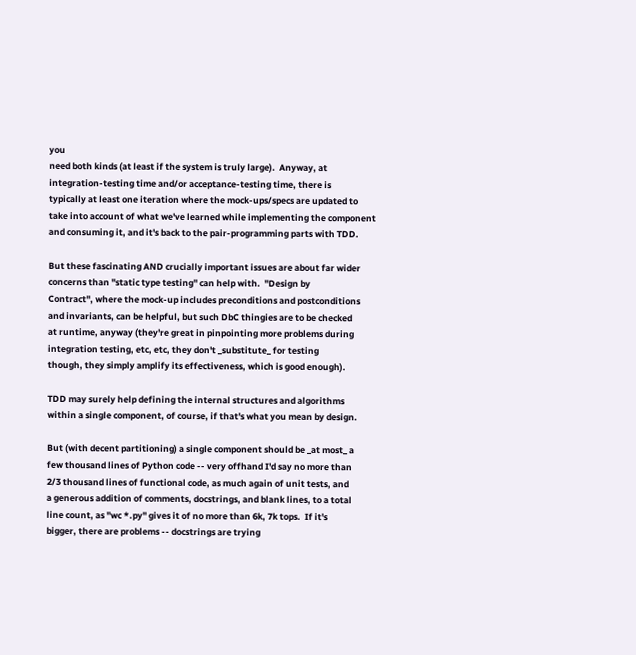you
need both kinds (at least if the system is truly large).  Anyway, at
integration-testing time and/or acceptance-testing time, there is
typically at least one iteration where the mock-ups/specs are updated to
take into account of what we've learned while implementing the component
and consuming it, and it's back to the pair-programming parts with TDD.

But these fascinating AND crucially important issues are about far wider
concerns than "static type testing" can help with.  "Design by
Contract", where the mock-up includes preconditions and postconditions
and invariants, can be helpful, but such DbC thingies are to be checked
at runtime, anyway (they're great in pinpointing more problems during
integration testing, etc, etc, they don't _substitute_ for testing
though, they simply amplify its effectiveness, which is good enough).

TDD may surely help defining the internal structures and algorithms
within a single component, of course, if that's what you mean by design.

But (with decent partitioning) a single component should be _at most_ a
few thousand lines of Python code -- very offhand I'd say no more than
2/3 thousand lines of functional code, as much again of unit tests, and
a generous addition of comments, docstrings, and blank lines, to a total
line count, as "wc *.py" gives it of no more than 6k, 7k tops.  If it's
bigger, there are problems -- docstrings are trying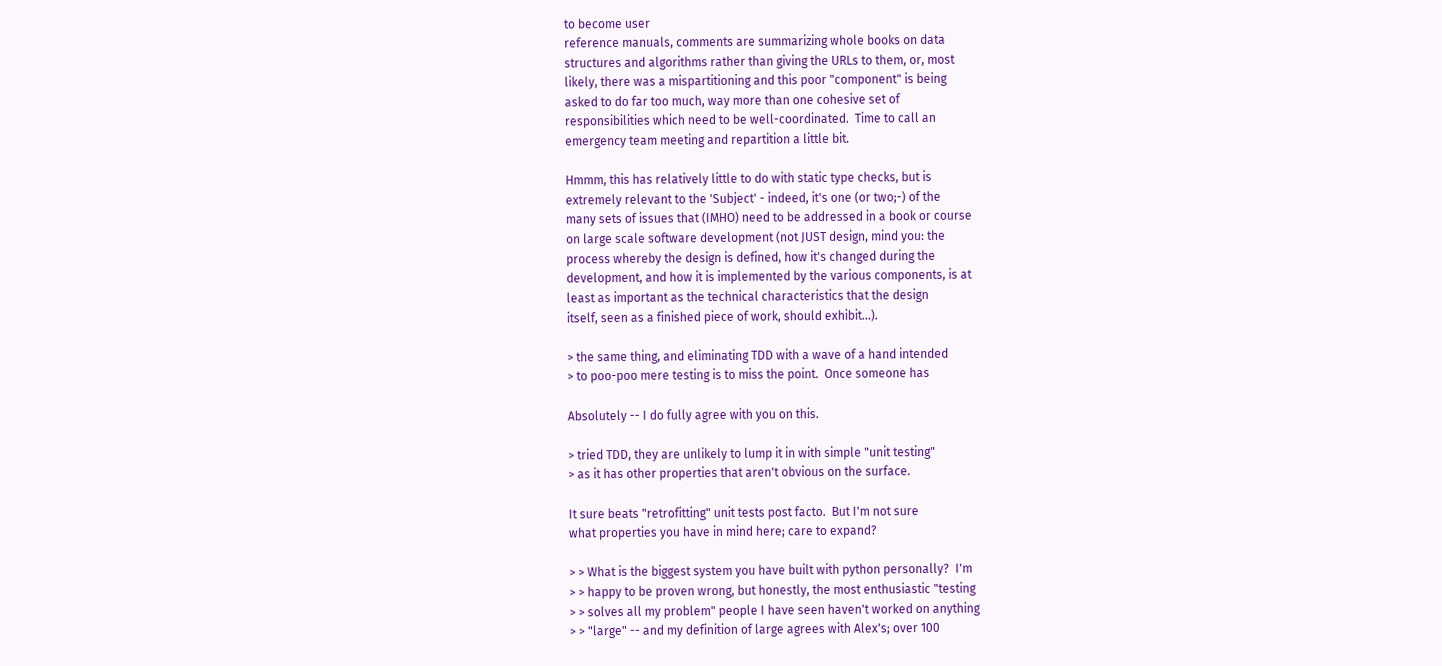to become user
reference manuals, comments are summarizing whole books on data
structures and algorithms rather than giving the URLs to them, or, most
likely, there was a mispartitioning and this poor "component" is being
asked to do far too much, way more than one cohesive set of
responsibilities which need to be well-coordinated.  Time to call an
emergency team meeting and repartition a little bit.

Hmmm, this has relatively little to do with static type checks, but is
extremely relevant to the 'Subject' - indeed, it's one (or two;-) of the
many sets of issues that (IMHO) need to be addressed in a book or course
on large scale software development (not JUST design, mind you: the
process whereby the design is defined, how it's changed during the
development, and how it is implemented by the various components, is at
least as important as the technical characteristics that the design
itself, seen as a finished piece of work, should exhibit...).

> the same thing, and eliminating TDD with a wave of a hand intended
> to poo-poo mere testing is to miss the point.  Once someone has

Absolutely -- I do fully agree with you on this.

> tried TDD, they are unlikely to lump it in with simple "unit testing"
> as it has other properties that aren't obvious on the surface.

It sure beats "retrofitting" unit tests post facto.  But I'm not sure
what properties you have in mind here; care to expand?

> > What is the biggest system you have built with python personally?  I'm
> > happy to be proven wrong, but honestly, the most enthusiastic "testing
> > solves all my problem" people I have seen haven't worked on anything
> > "large" -- and my definition of large agrees with Alex's; over 100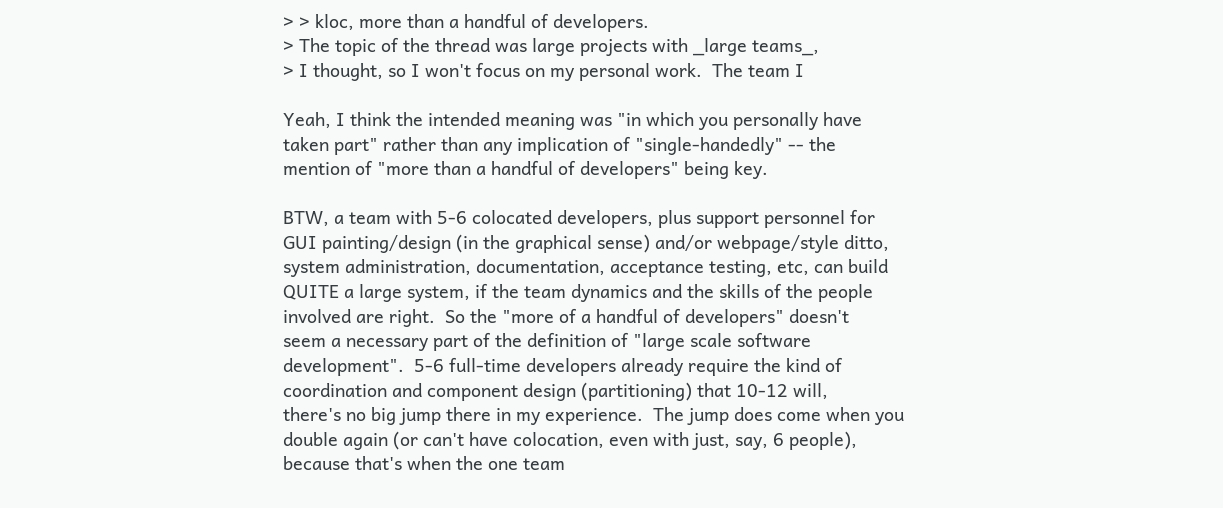> > kloc, more than a handful of developers.
> The topic of the thread was large projects with _large teams_,
> I thought, so I won't focus on my personal work.  The team I

Yeah, I think the intended meaning was "in which you personally have
taken part" rather than any implication of "single-handedly" -- the
mention of "more than a handful of developers" being key.

BTW, a team with 5-6 colocated developers, plus support personnel for
GUI painting/design (in the graphical sense) and/or webpage/style ditto,
system administration, documentation, acceptance testing, etc, can build
QUITE a large system, if the team dynamics and the skills of the people
involved are right.  So the "more of a handful of developers" doesn't
seem a necessary part of the definition of "large scale software
development".  5-6 full-time developers already require the kind of
coordination and component design (partitioning) that 10-12 will,
there's no big jump there in my experience.  The jump does come when you
double again (or can't have colocation, even with just, say, 6 people),
because that's when the one team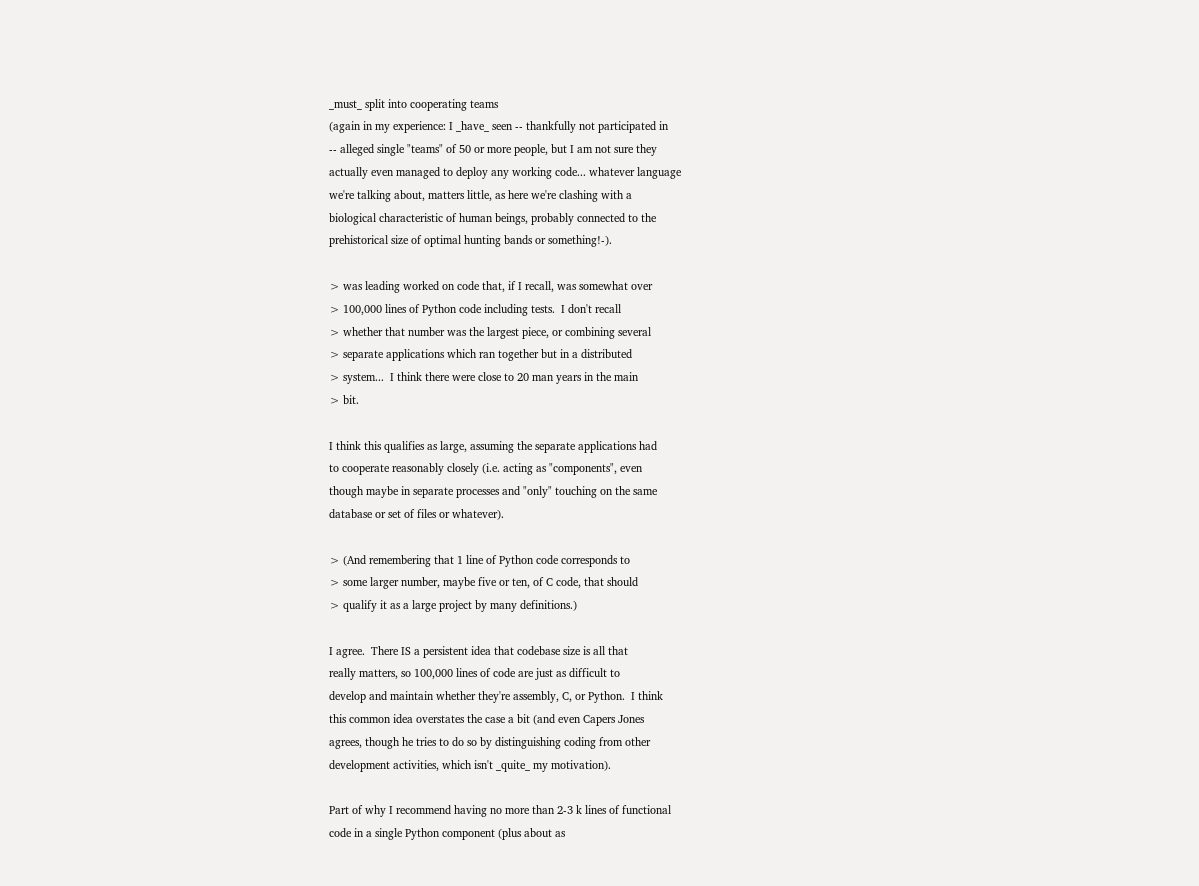_must_ split into cooperating teams
(again in my experience: I _have_ seen -- thankfully not participated in
-- alleged single "teams" of 50 or more people, but I am not sure they
actually even managed to deploy any working code... whatever language
we're talking about, matters little, as here we're clashing with a
biological characteristic of human beings, probably connected to the
prehistorical size of optimal hunting bands or something!-).

> was leading worked on code that, if I recall, was somewhat over
> 100,000 lines of Python code including tests.  I don't recall
> whether that number was the largest piece, or combining several
> separate applications which ran together but in a distributed
> system...  I think there were close to 20 man years in the main
> bit.

I think this qualifies as large, assuming the separate applications had
to cooperate reasonably closely (i.e. acting as "components", even
though maybe in separate processes and "only" touching on the same
database or set of files or whatever).

> (And remembering that 1 line of Python code corresponds to
> some larger number, maybe five or ten, of C code, that should
> qualify it as a large project by many definitions.)

I agree.  There IS a persistent idea that codebase size is all that
really matters, so 100,000 lines of code are just as difficult to
develop and maintain whether they're assembly, C, or Python.  I think
this common idea overstates the case a bit (and even Capers Jones
agrees, though he tries to do so by distinguishing coding from other
development activities, which isn't _quite_ my motivation).

Part of why I recommend having no more than 2-3 k lines of functional
code in a single Python component (plus about as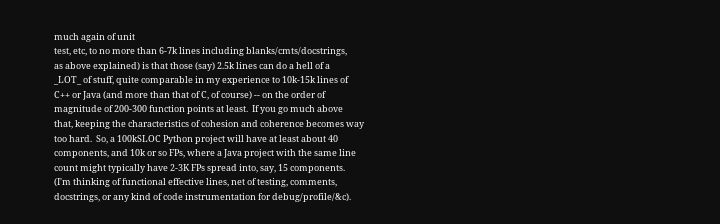much again of unit
test, etc, to no more than 6-7k lines including blanks/cmts/docstrings,
as above explained) is that those (say) 2.5k lines can do a hell of a
_LOT_ of stuff, quite comparable in my experience to 10k-15k lines of
C++ or Java (and more than that of C, of course) -- on the order of
magnitude of 200-300 function points at least.  If you go much above
that, keeping the characteristics of cohesion and coherence becomes way
too hard.  So, a 100kSLOC Python project will have at least about 40
components, and 10k or so FPs, where a Java project with the same line
count might typically have 2-3K FPs spread into, say, 15 components.
(I'm thinking of functional effective lines, net of testing, comments,
docstrings, or any kind of code instrumentation for debug/profile/&c).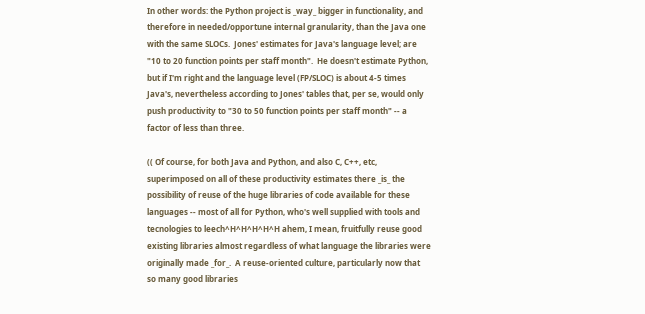In other words: the Python project is _way_ bigger in functionality, and
therefore in needed/opportune internal granularity, than the Java one
with the same SLOCs.  Jones' estimates for Java's language level; are
"10 to 20 function points per staff month".  He doesn't estimate Python,
but if I'm right and the language level (FP/SLOC) is about 4-5 times
Java's, nevertheless according to Jones' tables that, per se, would only
push productivity to "30 to 50 function points per staff month" -- a
factor of less than three.

(( Of course, for both Java and Python, and also C, C++, etc,
superimposed on all of these productivity estimates there _is_ the
possibility of reuse of the huge libraries of code available for these
languages -- most of all for Python, who's well supplied with tools and
tecnologies to leech^H^H^H^H^H ahem, I mean, fruitfully reuse good
existing libraries almost regardless of what language the libraries were
originally made _for_.  A reuse-oriented culture, particularly now that
so many good libraries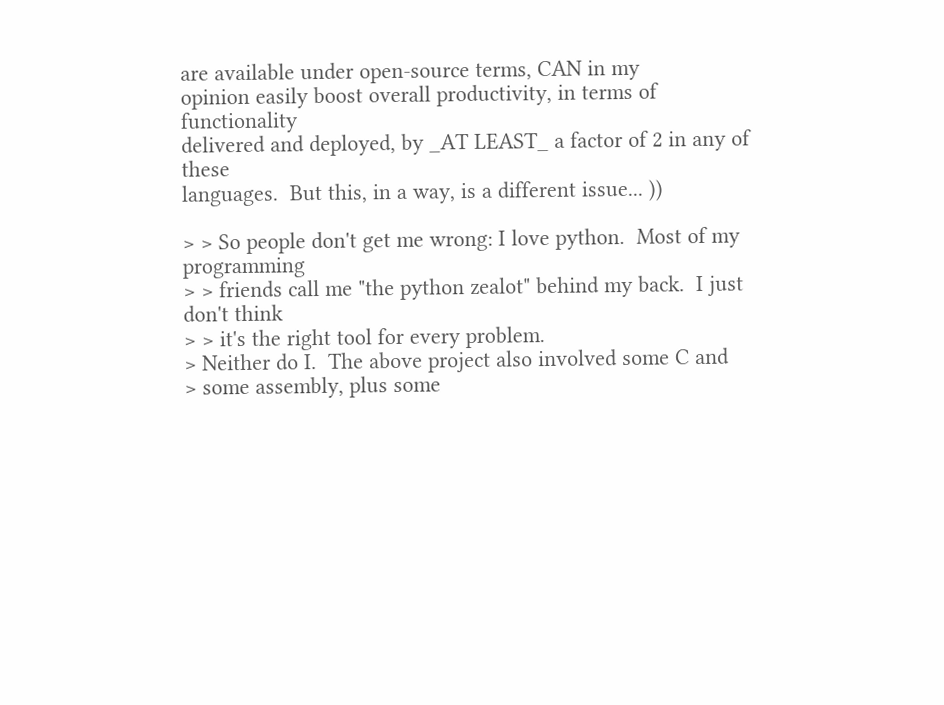are available under open-source terms, CAN in my
opinion easily boost overall productivity, in terms of functionality
delivered and deployed, by _AT LEAST_ a factor of 2 in any of these
languages.  But this, in a way, is a different issue... ))

> > So people don't get me wrong: I love python.  Most of my programming
> > friends call me "the python zealot" behind my back.  I just don't think
> > it's the right tool for every problem.
> Neither do I.  The above project also involved some C and
> some assembly, plus some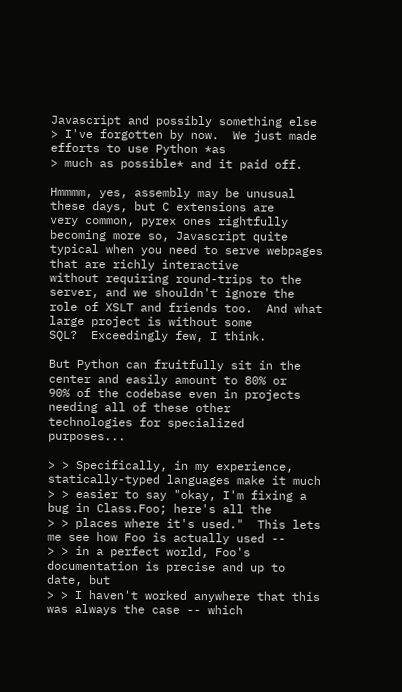Javascript and possibly something else
> I've forgotten by now.  We just made efforts to use Python *as
> much as possible* and it paid off.

Hmmmm, yes, assembly may be unusual these days, but C extensions are
very common, pyrex ones rightfully becoming more so, Javascript quite
typical when you need to serve webpages that are richly interactive
without requiring round-trips to the server, and we shouldn't ignore the
role of XSLT and friends too.  And what large project is without some
SQL?  Exceedingly few, I think.

But Python can fruitfully sit in the center and easily amount to 80% or
90% of the codebase even in projects needing all of these other
technologies for specialized purposes...

> > Specifically, in my experience, statically-typed languages make it much
> > easier to say "okay, I'm fixing a bug in Class.Foo; here's all the
> > places where it's used."  This lets me see how Foo is actually used --
> > in a perfect world, Foo's documentation is precise and up to date, but
> > I haven't worked anywhere that this was always the case -- which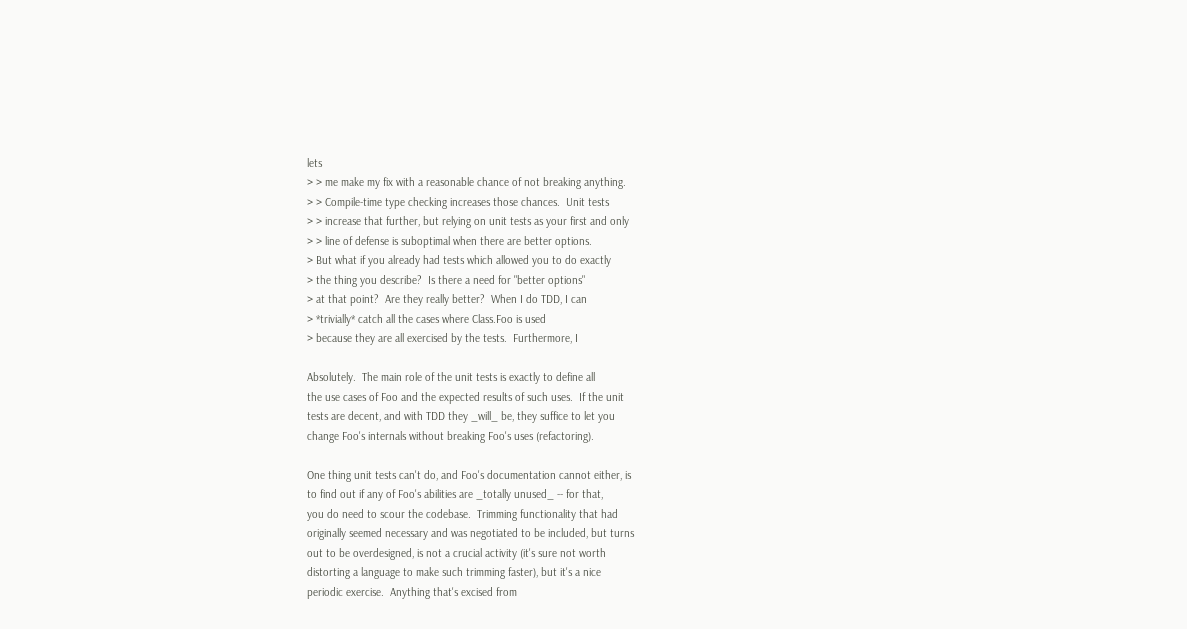lets
> > me make my fix with a reasonable chance of not breaking anything.
> > Compile-time type checking increases those chances.  Unit tests
> > increase that further, but relying on unit tests as your first and only
> > line of defense is suboptimal when there are better options.
> But what if you already had tests which allowed you to do exactly
> the thing you describe?  Is there a need for "better options"
> at that point?  Are they really better?  When I do TDD, I can
> *trivially* catch all the cases where Class.Foo is used
> because they are all exercised by the tests.  Furthermore, I

Absolutely.  The main role of the unit tests is exactly to define all
the use cases of Foo and the expected results of such uses.  If the unit
tests are decent, and with TDD they _will_ be, they suffice to let you
change Foo's internals without breaking Foo's uses (refactoring).

One thing unit tests can't do, and Foo's documentation cannot either, is
to find out if any of Foo's abilities are _totally unused_ -- for that,
you do need to scour the codebase.  Trimming functionality that had
originally seemed necessary and was negotiated to be included, but turns
out to be overdesigned, is not a crucial activity (it's sure not worth
distorting a language to make such trimming faster), but it's a nice
periodic exercise.  Anything that's excised from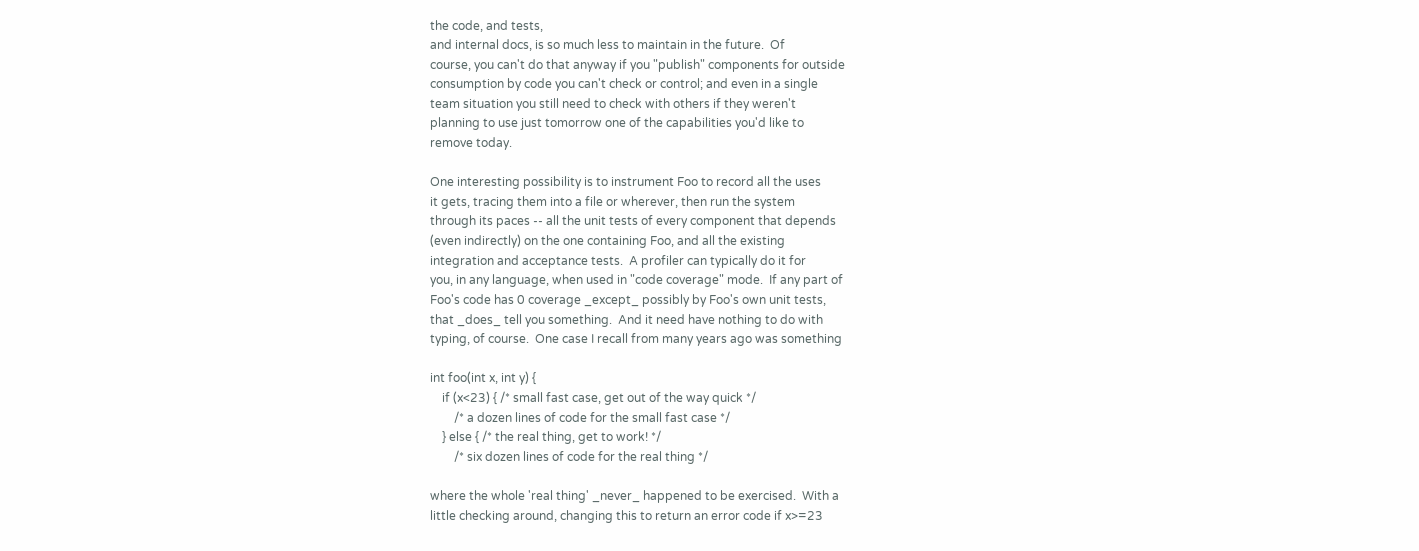the code, and tests,
and internal docs, is so much less to maintain in the future.  Of
course, you can't do that anyway if you "publish" components for outside
consumption by code you can't check or control; and even in a single
team situation you still need to check with others if they weren't
planning to use just tomorrow one of the capabilities you'd like to
remove today.

One interesting possibility is to instrument Foo to record all the uses
it gets, tracing them into a file or wherever, then run the system
through its paces -- all the unit tests of every component that depends
(even indirectly) on the one containing Foo, and all the existing
integration and acceptance tests.  A profiler can typically do it for
you, in any language, when used in "code coverage" mode.  If any part of
Foo's code has 0 coverage _except_ possibly by Foo's own unit tests,
that _does_ tell you something.  And it need have nothing to do with
typing, of course.  One case I recall from many years ago was something

int foo(int x, int y) {
    if (x<23) { /* small fast case, get out of the way quick */
        /* a dozen lines of code for the small fast case */
    } else { /* the real thing, get to work! */
        /* six dozen lines of code for the real thing */

where the whole 'real thing' _never_ happened to be exercised.  With a
little checking around, changing this to return an error code if x>=23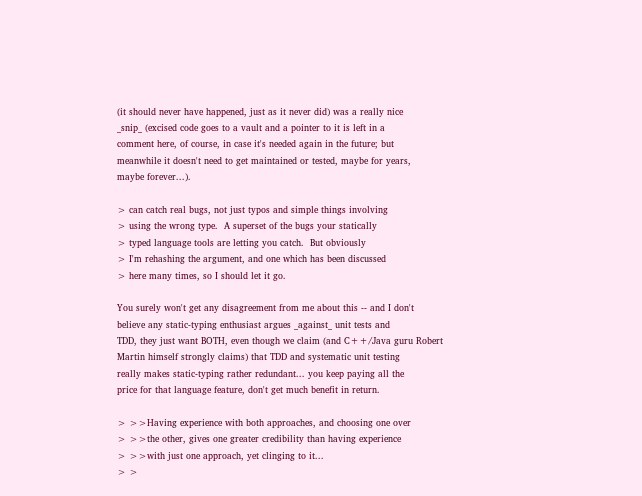(it should never have happened, just as it never did) was a really nice
_snip_ (excised code goes to a vault and a pointer to it is left in a
comment here, of course, in case it's needed again in the future; but
meanwhile it doesn't need to get maintained or tested, maybe for years,
maybe forever...).

> can catch real bugs, not just typos and simple things involving
> using the wrong type.  A superset of the bugs your statically
> typed language tools are letting you catch.  But obviously
> I'm rehashing the argument, and one which has been discussed
> here many times, so I should let it go.

You surely won't get any disagreement from me about this -- and I don't
believe any static-typing enthusiast argues _against_ unit tests and
TDD, they just want BOTH, even though we claim (and C++/Java guru Robert
Martin himself strongly claims) that TDD and systematic unit testing
really makes static-typing rather redundant... you keep paying all the
price for that language feature, don't get much benefit in return.

> >>Having experience with both approaches, and choosing one over
> >>the other, gives one greater credibility than having experience
> >>with just one approach, yet clinging to it...
> >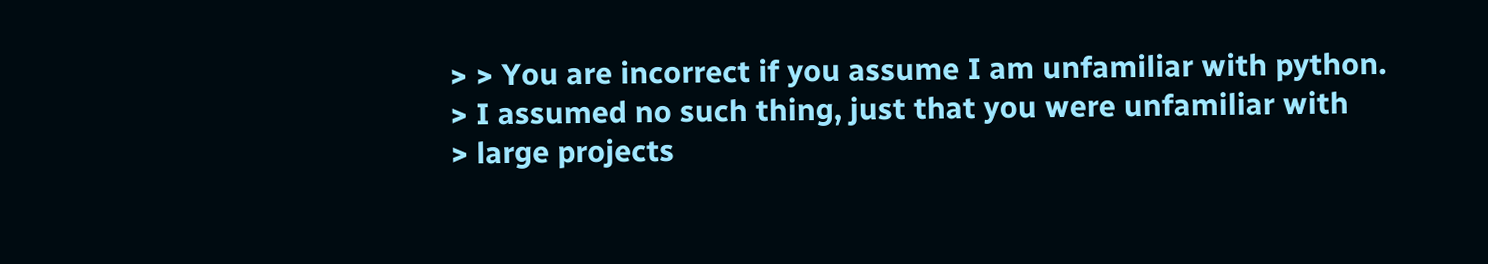> > You are incorrect if you assume I am unfamiliar with python.
> I assumed no such thing, just that you were unfamiliar with
> large projects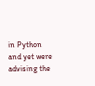in Python and yet were advising the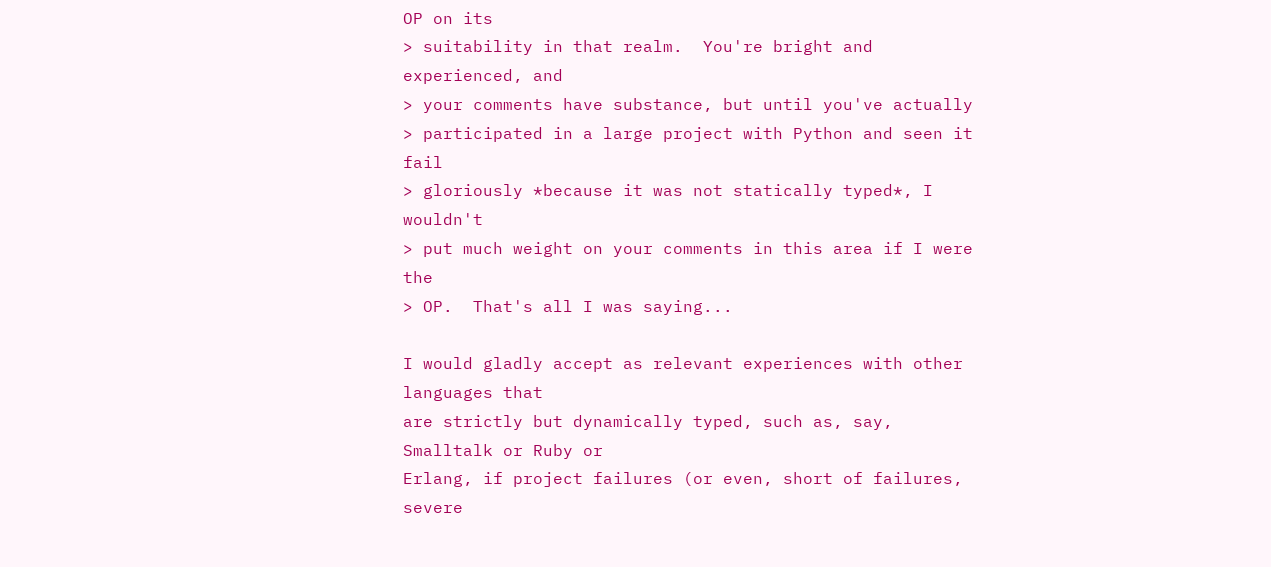OP on its
> suitability in that realm.  You're bright and experienced, and
> your comments have substance, but until you've actually
> participated in a large project with Python and seen it fail
> gloriously *because it was not statically typed*, I wouldn't
> put much weight on your comments in this area if I were the
> OP.  That's all I was saying...

I would gladly accept as relevant experiences with other languages that
are strictly but dynamically typed, such as, say, Smalltalk or Ruby or
Erlang, if project failures (or even, short of failures, severe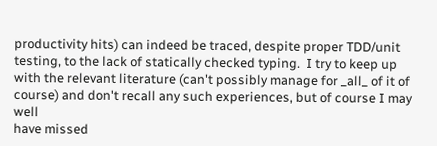productivity hits) can indeed be traced, despite proper TDD/unit
testing, to the lack of statically checked typing.  I try to keep up
with the relevant literature (can't possibly manage for _all_ of it of
course) and don't recall any such experiences, but of course I may well
have missed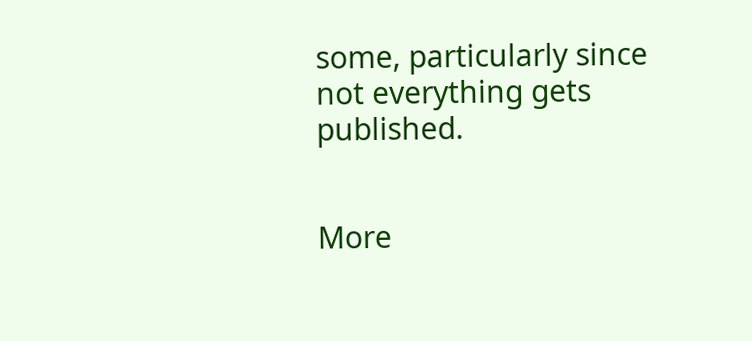some, particularly since not everything gets published.


More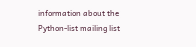information about the Python-list mailing list